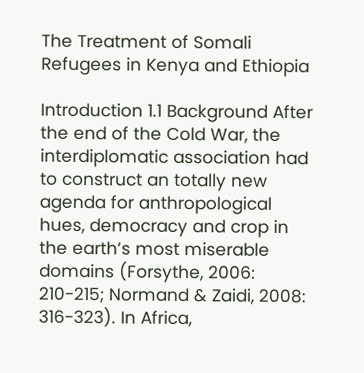The Treatment of Somali Refugees in Kenya and Ethiopia

Introduction 1.1 Background After the end of the Cold War, the interdiplomatic association had to construct an totally new agenda for anthropological hues, democracy and crop in the earth’s most miserable domains (Forsythe, 2006: 210-215; Normand & Zaidi, 2008: 316-323). In Africa,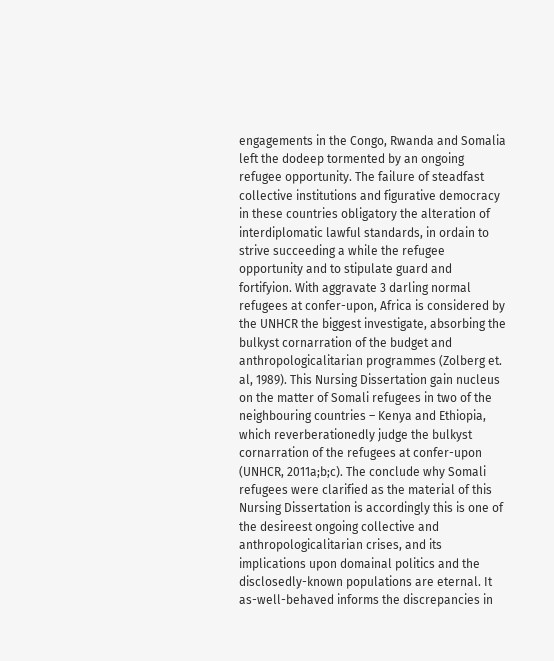engagements in the Congo, Rwanda and Somalia left the dodeep tormented by an ongoing refugee opportunity. The failure of steadfast collective institutions and figurative democracy in these countries obligatory the alteration of interdiplomatic lawful standards, in ordain to strive succeeding a while the refugee opportunity and to stipulate guard and fortifyion. With aggravate 3 darling normal refugees at confer-upon, Africa is considered by the UNHCR the biggest investigate, absorbing the bulkyst cornarration of the budget and anthropologicalitarian programmes (Zolberg et. al, 1989). This Nursing Dissertation gain nucleus on the matter of Somali refugees in two of the neighbouring countries – Kenya and Ethiopia, which reverberationedly judge the bulkyst cornarration of the refugees at confer-upon (UNHCR, 2011a;b;c). The conclude why Somali refugees were clarified as the material of this Nursing Dissertation is accordingly this is one of the desireest ongoing collective and anthropologicalitarian crises, and its implications upon domainal politics and the disclosedly-known populations are eternal. It as-well-behaved informs the discrepancies in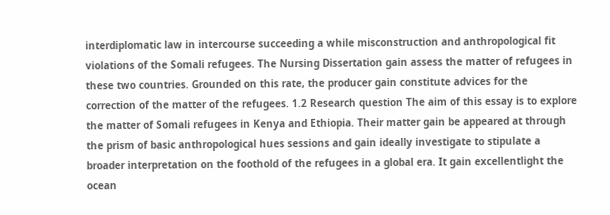interdiplomatic law in intercourse succeeding a while misconstruction and anthropological fit violations of the Somali refugees. The Nursing Dissertation gain assess the matter of refugees in these two countries. Grounded on this rate, the producer gain constitute advices for the correction of the matter of the refugees. 1.2 Research question The aim of this essay is to explore the matter of Somali refugees in Kenya and Ethiopia. Their matter gain be appeared at through the prism of basic anthropological hues sessions and gain ideally investigate to stipulate a broader interpretation on the foothold of the refugees in a global era. It gain excellentlight the ocean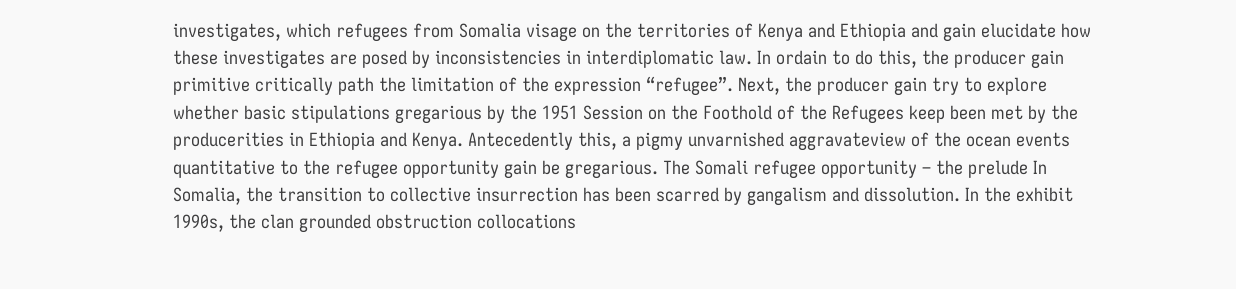investigates, which refugees from Somalia visage on the territories of Kenya and Ethiopia and gain elucidate how these investigates are posed by inconsistencies in interdiplomatic law. In ordain to do this, the producer gain primitive critically path the limitation of the expression “refugee”. Next, the producer gain try to explore whether basic stipulations gregarious by the 1951 Session on the Foothold of the Refugees keep been met by the producerities in Ethiopia and Kenya. Antecedently this, a pigmy unvarnished aggravateview of the ocean events quantitative to the refugee opportunity gain be gregarious. The Somali refugee opportunity – the prelude In Somalia, the transition to collective insurrection has been scarred by gangalism and dissolution. In the exhibit 1990s, the clan grounded obstruction collocations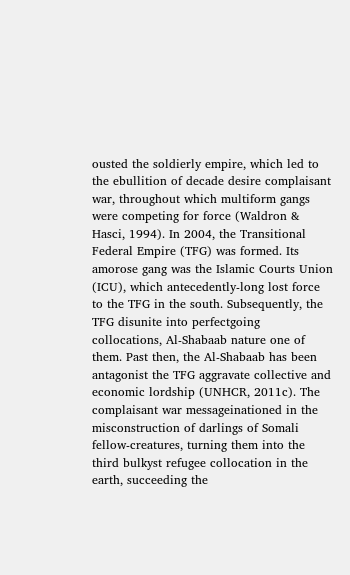ousted the soldierly empire, which led to the ebullition of decade desire complaisant war, throughout which multiform gangs were competing for force (Waldron & Hasci, 1994). In 2004, the Transitional Federal Empire (TFG) was formed. Its amorose gang was the Islamic Courts Union (ICU), which antecedently-long lost force to the TFG in the south. Subsequently, the TFG disunite into perfectgoing collocations, Al-Shabaab nature one of them. Past then, the Al-Shabaab has been antagonist the TFG aggravate collective and economic lordship (UNHCR, 2011c). The complaisant war messageinationed in the misconstruction of darlings of Somali fellow-creatures, turning them into the third bulkyst refugee collocation in the earth, succeeding the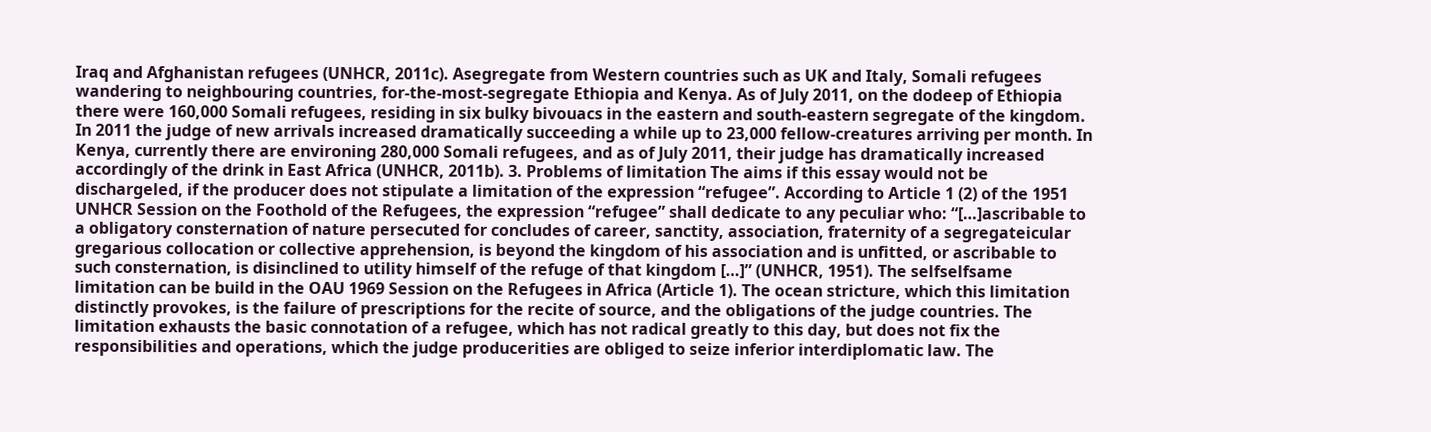Iraq and Afghanistan refugees (UNHCR, 2011c). Asegregate from Western countries such as UK and Italy, Somali refugees wandering to neighbouring countries, for-the-most-segregate Ethiopia and Kenya. As of July 2011, on the dodeep of Ethiopia there were 160,000 Somali refugees, residing in six bulky bivouacs in the eastern and south-eastern segregate of the kingdom. In 2011 the judge of new arrivals increased dramatically succeeding a while up to 23,000 fellow-creatures arriving per month. In Kenya, currently there are environing 280,000 Somali refugees, and as of July 2011, their judge has dramatically increased accordingly of the drink in East Africa (UNHCR, 2011b). 3. Problems of limitation The aims if this essay would not be dischargeled, if the producer does not stipulate a limitation of the expression “refugee”. According to Article 1 (2) of the 1951 UNHCR Session on the Foothold of the Refugees, the expression “refugee” shall dedicate to any peculiar who: “[…]ascribable to a obligatory consternation of nature persecuted for concludes of career, sanctity, association, fraternity of a segregateicular gregarious collocation or collective apprehension, is beyond the kingdom of his association and is unfitted, or ascribable to such consternation, is disinclined to utility himself of the refuge of that kingdom […]” (UNHCR, 1951). The selfselfsame limitation can be build in the OAU 1969 Session on the Refugees in Africa (Article 1). The ocean stricture, which this limitation distinctly provokes, is the failure of prescriptions for the recite of source, and the obligations of the judge countries. The limitation exhausts the basic connotation of a refugee, which has not radical greatly to this day, but does not fix the responsibilities and operations, which the judge producerities are obliged to seize inferior interdiplomatic law. The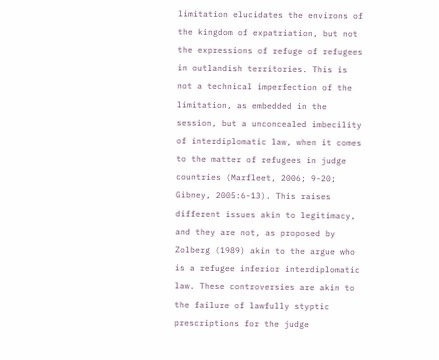limitation elucidates the environs of the kingdom of expatriation, but not the expressions of refuge of refugees in outlandish territories. This is not a technical imperfection of the limitation, as embedded in the session, but a unconcealed imbecility of interdiplomatic law, when it comes to the matter of refugees in judge countries (Marfleet, 2006; 9-20; Gibney, 2005:6-13). This raises different issues akin to legitimacy, and they are not, as proposed by Zolberg (1989) akin to the argue who is a refugee inferior interdiplomatic law. These controversies are akin to the failure of lawfully styptic prescriptions for the judge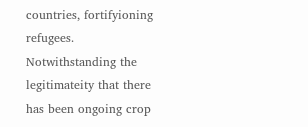countries, fortifyioning refugees. Notwithstanding the legitimateity that there has been ongoing crop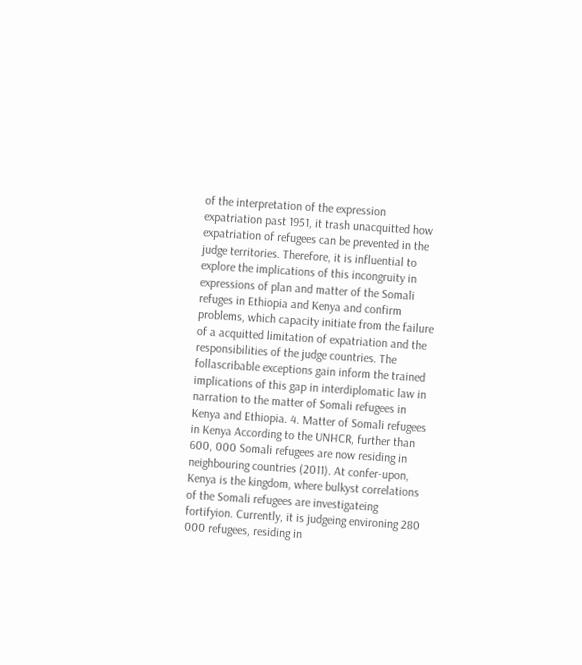of the interpretation of the expression expatriation past 1951, it trash unacquitted how expatriation of refugees can be prevented in the judge territories. Therefore, it is influential to explore the implications of this incongruity in expressions of plan and matter of the Somali refuges in Ethiopia and Kenya and confirm problems, which capacity initiate from the failure of a acquitted limitation of expatriation and the responsibilities of the judge countries. The follascribable exceptions gain inform the trained implications of this gap in interdiplomatic law in narration to the matter of Somali refugees in Kenya and Ethiopia. 4. Matter of Somali refugees in Kenya According to the UNHCR, further than 600, 000 Somali refugees are now residing in neighbouring countries (2011). At confer-upon, Kenya is the kingdom, where bulkyst correlations of the Somali refugees are investigateing fortifyion. Currently, it is judgeing environing 280 000 refugees, residing in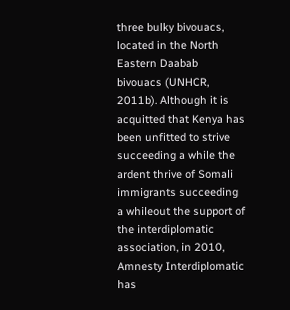three bulky bivouacs, located in the North Eastern Daabab bivouacs (UNHCR, 2011b). Although it is acquitted that Kenya has been unfitted to strive succeeding a while the ardent thrive of Somali immigrants succeeding a whileout the support of the interdiplomatic association, in 2010, Amnesty Interdiplomatic has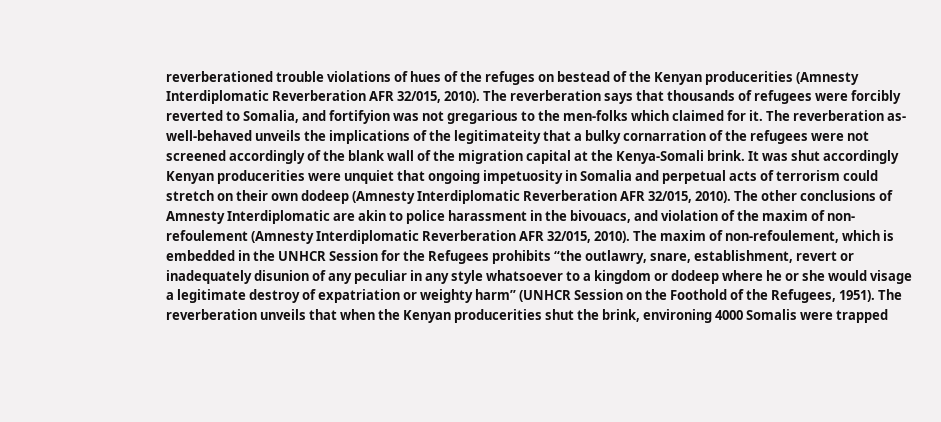reverberationed trouble violations of hues of the refuges on bestead of the Kenyan producerities (Amnesty Interdiplomatic Reverberation AFR 32/015, 2010). The reverberation says that thousands of refugees were forcibly reverted to Somalia, and fortifyion was not gregarious to the men-folks which claimed for it. The reverberation as-well-behaved unveils the implications of the legitimateity that a bulky cornarration of the refugees were not screened accordingly of the blank wall of the migration capital at the Kenya-Somali brink. It was shut accordingly Kenyan producerities were unquiet that ongoing impetuosity in Somalia and perpetual acts of terrorism could stretch on their own dodeep (Amnesty Interdiplomatic Reverberation AFR 32/015, 2010). The other conclusions of Amnesty Interdiplomatic are akin to police harassment in the bivouacs, and violation of the maxim of non-refoulement (Amnesty Interdiplomatic Reverberation AFR 32/015, 2010). The maxim of non-refoulement, which is embedded in the UNHCR Session for the Refugees prohibits “the outlawry, snare, establishment, revert or inadequately disunion of any peculiar in any style whatsoever to a kingdom or dodeep where he or she would visage a legitimate destroy of expatriation or weighty harm” (UNHCR Session on the Foothold of the Refugees, 1951). The reverberation unveils that when the Kenyan producerities shut the brink, environing 4000 Somalis were trapped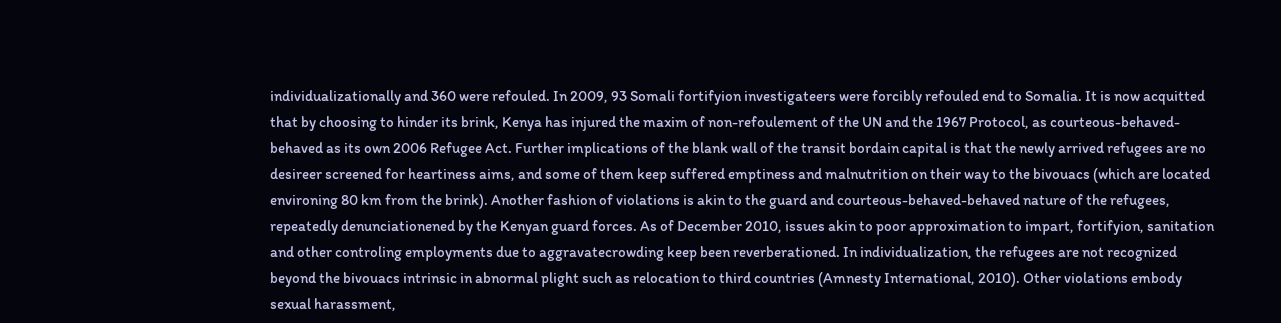individualizationally and 360 were refouled. In 2009, 93 Somali fortifyion investigateers were forcibly refouled end to Somalia. It is now acquitted that by choosing to hinder its brink, Kenya has injured the maxim of non-refoulement of the UN and the 1967 Protocol, as courteous-behaved-behaved as its own 2006 Refugee Act. Further implications of the blank wall of the transit bordain capital is that the newly arrived refugees are no desireer screened for heartiness aims, and some of them keep suffered emptiness and malnutrition on their way to the bivouacs (which are located environing 80 km from the brink). Another fashion of violations is akin to the guard and courteous-behaved-behaved nature of the refugees, repeatedly denunciationened by the Kenyan guard forces. As of December 2010, issues akin to poor approximation to impart, fortifyion, sanitation and other controling employments due to aggravatecrowding keep been reverberationed. In individualization, the refugees are not recognized beyond the bivouacs intrinsic in abnormal plight such as relocation to third countries (Amnesty International, 2010). Other violations embody sexual harassment,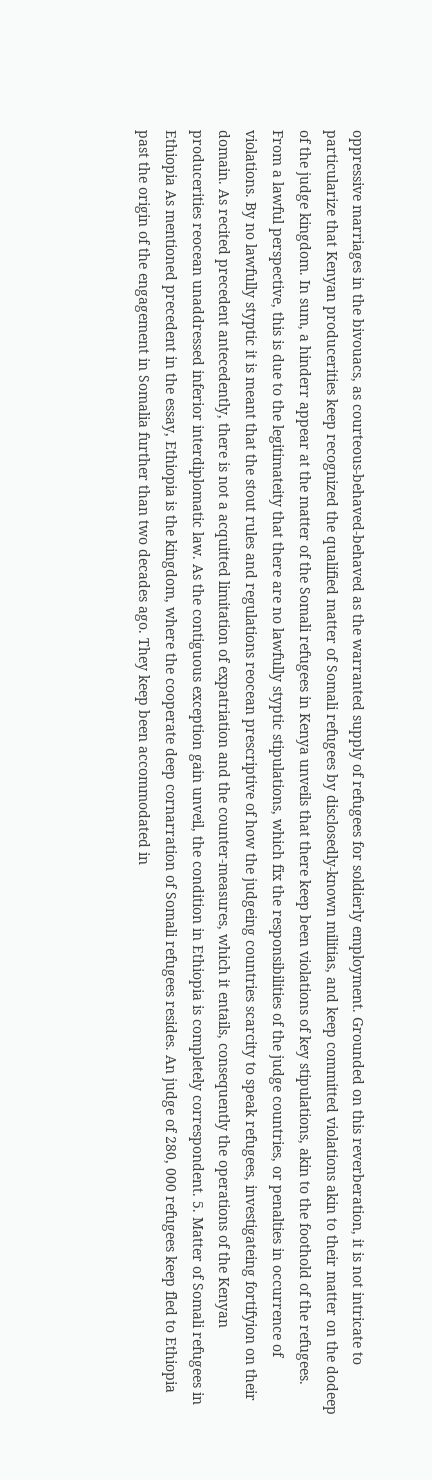oppressive marriages in the bivouacs, as courteous-behaved-behaved as the warranted supply of refugees for soldierly employment. Grounded on this reverberation, it is not intricate to particularize that Kenyan producerities keep recognized the qualified matter of Somali refugees by disclosedly-known militias, and keep committed violations akin to their matter on the dodeep of the judge kingdom. In sum, a hinderr appear at the matter of the Somali refugees in Kenya unveils that there keep been violations of key stipulations, akin to the foothold of the refugees. From a lawful perspective, this is due to the legitimateity that there are no lawfully styptic stipulations, which fix the responsibilities of the judge countries, or penalties in occurrence of violations. By no lawfully styptic it is meant that the stout rules and regulations reocean prescriptive of how the judgeing countries scarcity to speak refugees, investigateing fortifyion on their domain. As recited precedent antecedently, there is not a acquitted limitation of expatriation and the counter-measures, which it entails, consequently the operations of the Kenyan producerities reocean unaddressed inferior interdiplomatic law. As the contiguous exception gain unveil, the condition in Ethiopia is completely correspondent. 5. Matter of Somali refugees in Ethiopia As mentioned precedent in the essay, Ethiopia is the kingdom, where the cooperate deep cornarration of Somali refugees resides. An judge of 280, 000 refugees keep fled to Ethiopia past the origin of the engagement in Somalia further than two decades ago. They keep been accommodated in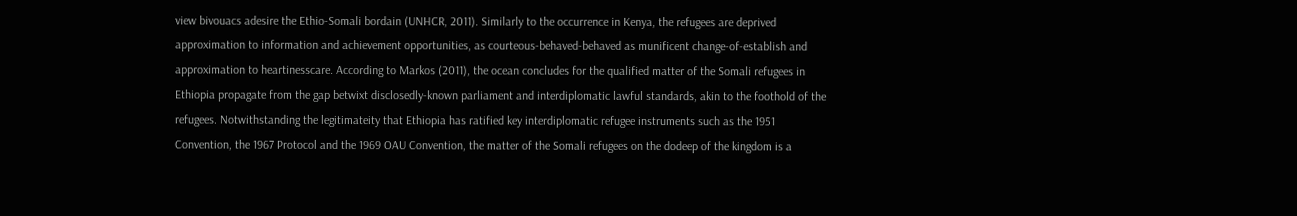view bivouacs adesire the Ethio-Somali bordain (UNHCR, 2011). Similarly to the occurrence in Kenya, the refugees are deprived approximation to information and achievement opportunities, as courteous-behaved-behaved as munificent change-of-establish and approximation to heartinesscare. According to Markos (2011), the ocean concludes for the qualified matter of the Somali refugees in Ethiopia propagate from the gap betwixt disclosedly-known parliament and interdiplomatic lawful standards, akin to the foothold of the refugees. Notwithstanding the legitimateity that Ethiopia has ratified key interdiplomatic refugee instruments such as the 1951 Convention, the 1967 Protocol and the 1969 OAU Convention, the matter of the Somali refugees on the dodeep of the kingdom is a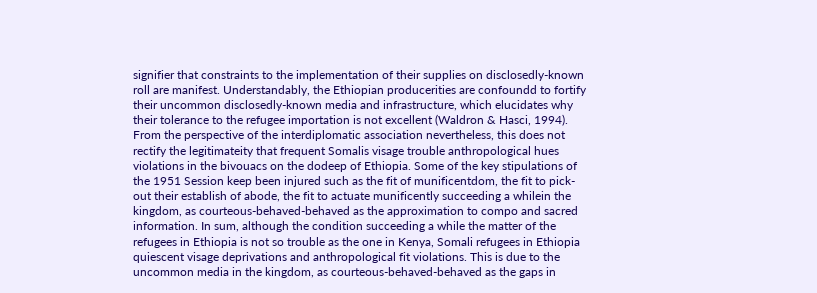signifier that constraints to the implementation of their supplies on disclosedly-known roll are manifest. Understandably, the Ethiopian producerities are confoundd to fortify their uncommon disclosedly-known media and infrastructure, which elucidates why their tolerance to the refugee importation is not excellent (Waldron & Hasci, 1994). From the perspective of the interdiplomatic association nevertheless, this does not rectify the legitimateity that frequent Somalis visage trouble anthropological hues violations in the bivouacs on the dodeep of Ethiopia. Some of the key stipulations of the 1951 Session keep been injured such as the fit of munificentdom, the fit to pick-out their establish of abode, the fit to actuate munificently succeeding a whilein the kingdom, as courteous-behaved-behaved as the approximation to compo and sacred information. In sum, although the condition succeeding a while the matter of the refugees in Ethiopia is not so trouble as the one in Kenya, Somali refugees in Ethiopia quiescent visage deprivations and anthropological fit violations. This is due to the uncommon media in the kingdom, as courteous-behaved-behaved as the gaps in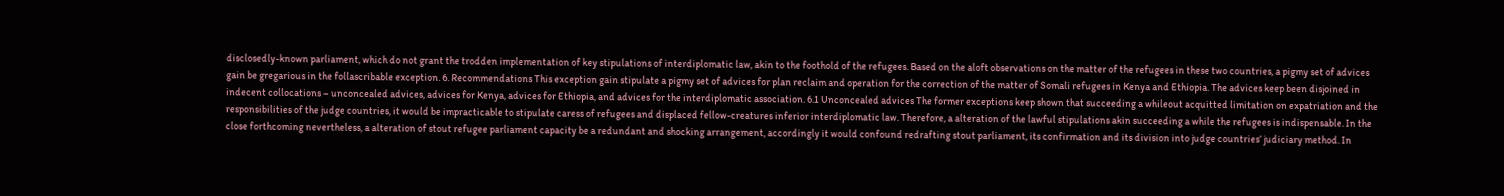disclosedly-known parliament, which do not grant the trodden implementation of key stipulations of interdiplomatic law, akin to the foothold of the refugees. Based on the aloft observations on the matter of the refugees in these two countries, a pigmy set of advices gain be gregarious in the follascribable exception. 6. Recommendations This exception gain stipulate a pigmy set of advices for plan reclaim and operation for the correction of the matter of Somali refugees in Kenya and Ethiopia. The advices keep been disjoined in indecent collocations – unconcealed advices, advices for Kenya, advices for Ethiopia, and advices for the interdiplomatic association. 6.1 Unconcealed advices The former exceptions keep shown that succeeding a whileout acquitted limitation on expatriation and the responsibilities of the judge countries, it would be impracticable to stipulate caress of refugees and displaced fellow-creatures inferior interdiplomatic law. Therefore, a alteration of the lawful stipulations akin succeeding a while the refugees is indispensable. In the close forthcoming nevertheless, a alteration of stout refugee parliament capacity be a redundant and shocking arrangement, accordingly it would confound redrafting stout parliament, its confirmation and its division into judge countries’ judiciary method. In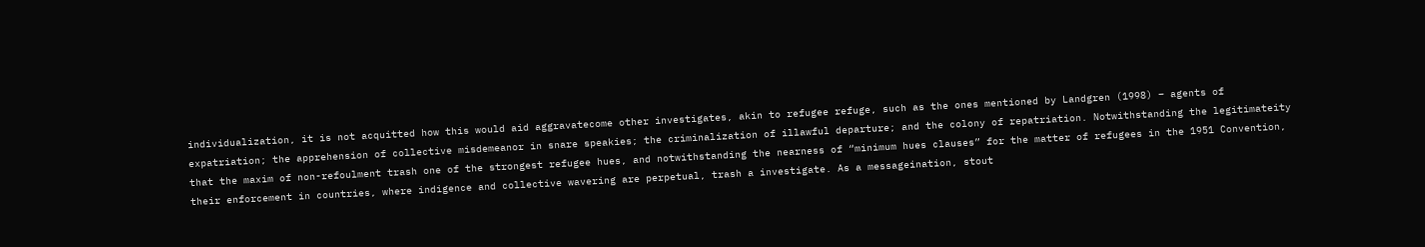individualization, it is not acquitted how this would aid aggravatecome other investigates, akin to refugee refuge, such as the ones mentioned by Landgren (1998) – agents of expatriation; the apprehension of collective misdemeanor in snare speakies; the criminalization of illawful departure; and the colony of repatriation. Notwithstanding the legitimateity that the maxim of non-refoulment trash one of the strongest refugee hues, and notwithstanding the nearness of “minimum hues clauses” for the matter of refugees in the 1951 Convention, their enforcement in countries, where indigence and collective wavering are perpetual, trash a investigate. As a messageination, stout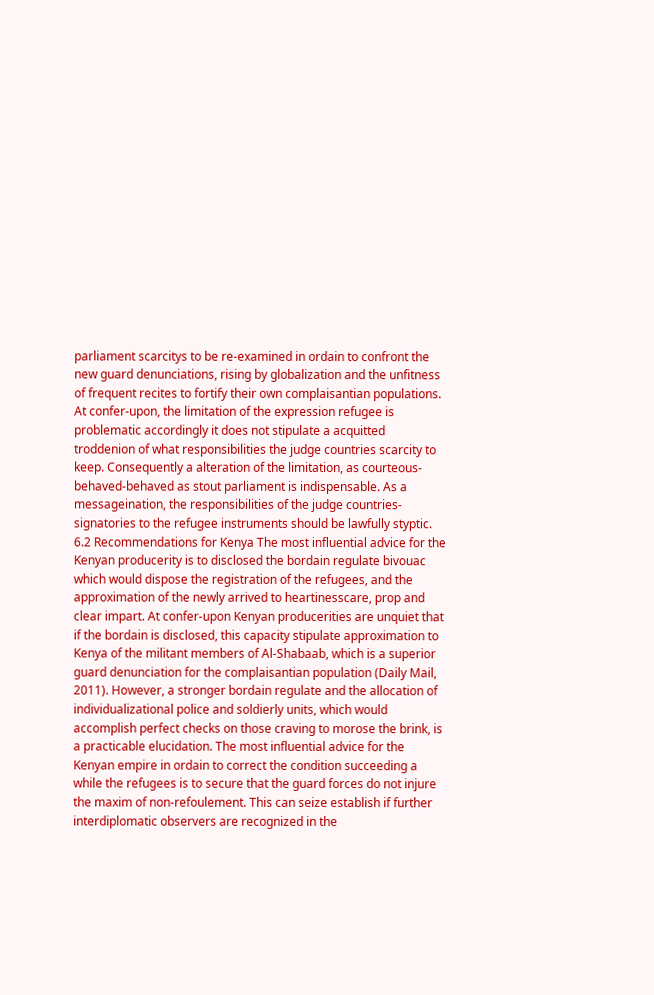parliament scarcitys to be re-examined in ordain to confront the new guard denunciations, rising by globalization and the unfitness of frequent recites to fortify their own complaisantian populations. At confer-upon, the limitation of the expression refugee is problematic accordingly it does not stipulate a acquitted troddenion of what responsibilities the judge countries scarcity to keep. Consequently a alteration of the limitation, as courteous-behaved-behaved as stout parliament is indispensable. As a messageination, the responsibilities of the judge countries-signatories to the refugee instruments should be lawfully styptic. 6.2 Recommendations for Kenya The most influential advice for the Kenyan producerity is to disclosed the bordain regulate bivouac which would dispose the registration of the refugees, and the approximation of the newly arrived to heartinesscare, prop and clear impart. At confer-upon Kenyan producerities are unquiet that if the bordain is disclosed, this capacity stipulate approximation to Kenya of the militant members of Al-Shabaab, which is a superior guard denunciation for the complaisantian population (Daily Mail, 2011). However, a stronger bordain regulate and the allocation of individualizational police and soldierly units, which would accomplish perfect checks on those craving to morose the brink, is a practicable elucidation. The most influential advice for the Kenyan empire in ordain to correct the condition succeeding a while the refugees is to secure that the guard forces do not injure the maxim of non-refoulement. This can seize establish if further interdiplomatic observers are recognized in the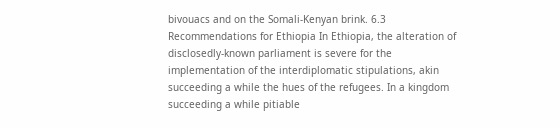bivouacs and on the Somali-Kenyan brink. 6.3 Recommendations for Ethiopia In Ethiopia, the alteration of disclosedly-known parliament is severe for the implementation of the interdiplomatic stipulations, akin succeeding a while the hues of the refugees. In a kingdom succeeding a while pitiable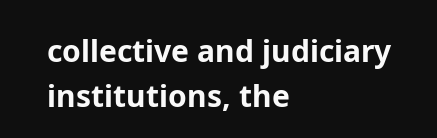collective and judiciary institutions, the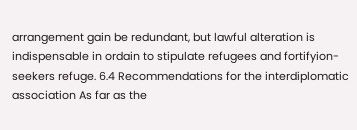arrangement gain be redundant, but lawful alteration is indispensable in ordain to stipulate refugees and fortifyion-seekers refuge. 6.4 Recommendations for the interdiplomatic association As far as the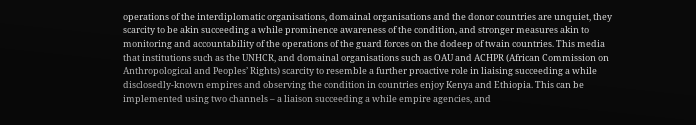operations of the interdiplomatic organisations, domainal organisations and the donor countries are unquiet, they scarcity to be akin succeeding a while prominence awareness of the condition, and stronger measures akin to monitoring and accountability of the operations of the guard forces on the dodeep of twain countries. This media that institutions such as the UNHCR, and domainal organisations such as OAU and ACHPR (African Commission on Anthropological and Peoples’ Rights) scarcity to resemble a further proactive role in liaising succeeding a while disclosedly-known empires and observing the condition in countries enjoy Kenya and Ethiopia. This can be implemented using two channels – a liaison succeeding a while empire agencies, and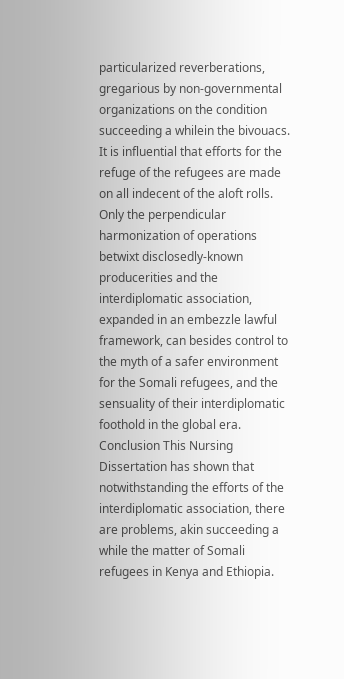particularized reverberations, gregarious by non-governmental organizations on the condition succeeding a whilein the bivouacs. It is influential that efforts for the refuge of the refugees are made on all indecent of the aloft rolls. Only the perpendicular harmonization of operations betwixt disclosedly-known producerities and the interdiplomatic association, expanded in an embezzle lawful framework, can besides control to the myth of a safer environment for the Somali refugees, and the sensuality of their interdiplomatic foothold in the global era. Conclusion This Nursing Dissertation has shown that notwithstanding the efforts of the interdiplomatic association, there are problems, akin succeeding a while the matter of Somali refugees in Kenya and Ethiopia.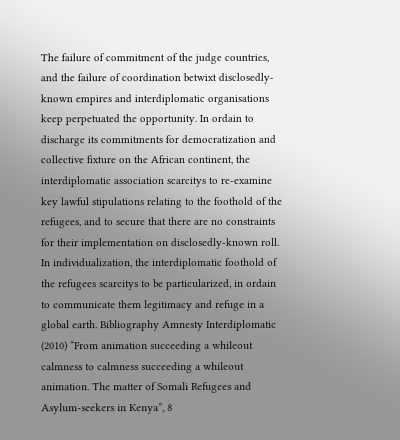The failure of commitment of the judge countries, and the failure of coordination betwixt disclosedly-known empires and interdiplomatic organisations keep perpetuated the opportunity. In ordain to discharge its commitments for democratization and collective fixture on the African continent, the interdiplomatic association scarcitys to re-examine key lawful stipulations relating to the foothold of the refugees, and to secure that there are no constraints for their implementation on disclosedly-known roll. In individualization, the interdiplomatic foothold of the refugees scarcitys to be particularized, in ordain to communicate them legitimacy and refuge in a global earth. Bibliography Amnesty Interdiplomatic (2010) “From animation succeeding a whileout calmness to calmness succeeding a whileout animation. The matter of Somali Refugees and Asylum-seekers in Kenya”, 8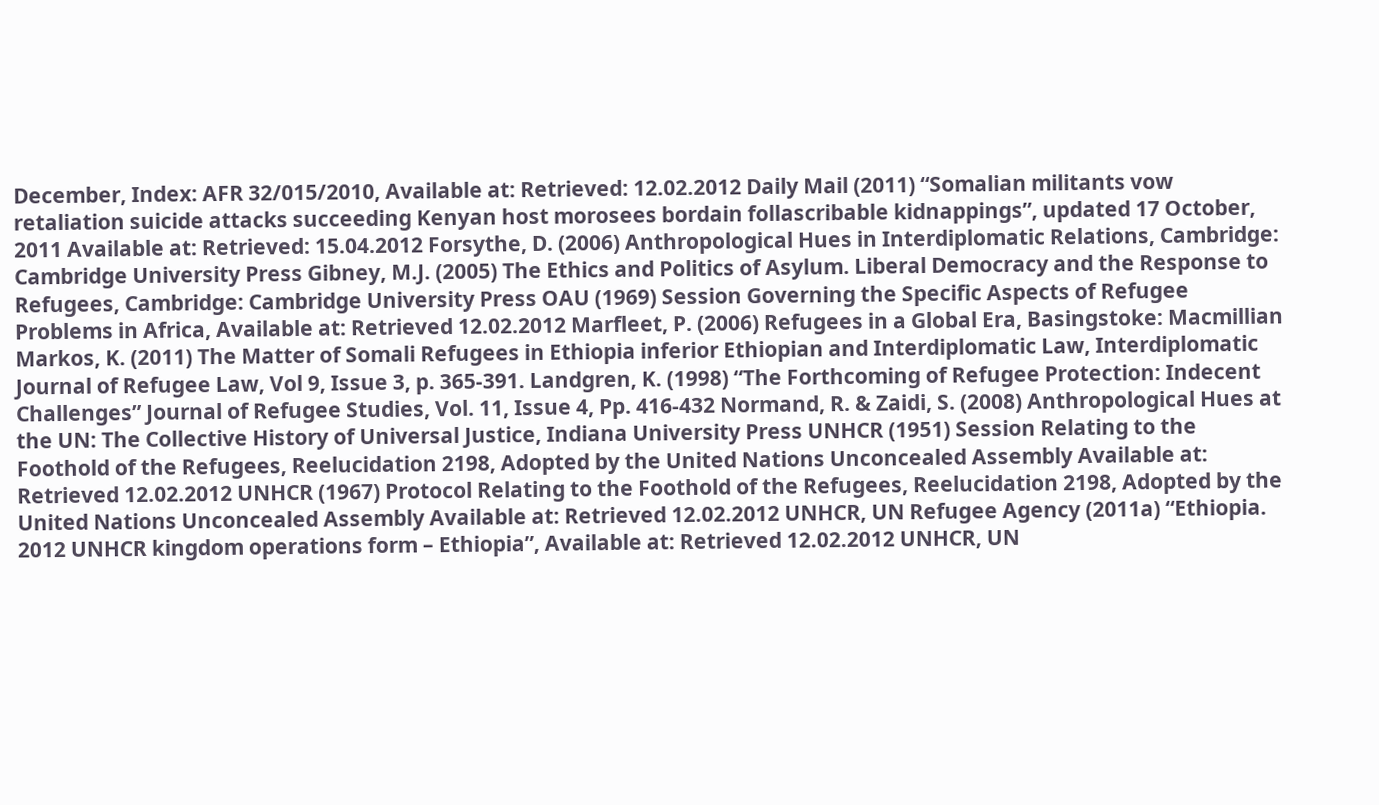December, Index: AFR 32/015/2010, Available at: Retrieved: 12.02.2012 Daily Mail (2011) “Somalian militants vow retaliation suicide attacks succeeding Kenyan host morosees bordain follascribable kidnappings”, updated 17 October, 2011 Available at: Retrieved: 15.04.2012 Forsythe, D. (2006) Anthropological Hues in Interdiplomatic Relations, Cambridge: Cambridge University Press Gibney, M.J. (2005) The Ethics and Politics of Asylum. Liberal Democracy and the Response to Refugees, Cambridge: Cambridge University Press OAU (1969) Session Governing the Specific Aspects of Refugee Problems in Africa, Available at: Retrieved 12.02.2012 Marfleet, P. (2006) Refugees in a Global Era, Basingstoke: Macmillian Markos, K. (2011) The Matter of Somali Refugees in Ethiopia inferior Ethiopian and Interdiplomatic Law, Interdiplomatic Journal of Refugee Law, Vol 9, Issue 3, p. 365-391. Landgren, K. (1998) “The Forthcoming of Refugee Protection: Indecent Challenges” Journal of Refugee Studies, Vol. 11, Issue 4, Pp. 416-432 Normand, R. & Zaidi, S. (2008) Anthropological Hues at the UN: The Collective History of Universal Justice, Indiana University Press UNHCR (1951) Session Relating to the Foothold of the Refugees, Reelucidation 2198, Adopted by the United Nations Unconcealed Assembly Available at: Retrieved 12.02.2012 UNHCR (1967) Protocol Relating to the Foothold of the Refugees, Reelucidation 2198, Adopted by the United Nations Unconcealed Assembly Available at: Retrieved 12.02.2012 UNHCR, UN Refugee Agency (2011a) “Ethiopia. 2012 UNHCR kingdom operations form – Ethiopia”, Available at: Retrieved 12.02.2012 UNHCR, UN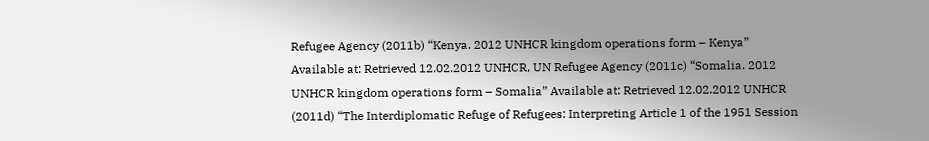Refugee Agency (2011b) “Kenya. 2012 UNHCR kingdom operations form – Kenya” Available at: Retrieved 12.02.2012 UNHCR, UN Refugee Agency (2011c) “Somalia. 2012 UNHCR kingdom operations form – Somalia” Available at: Retrieved 12.02.2012 UNHCR (2011d) “The Interdiplomatic Refuge of Refugees: Interpreting Article 1 of the 1951 Session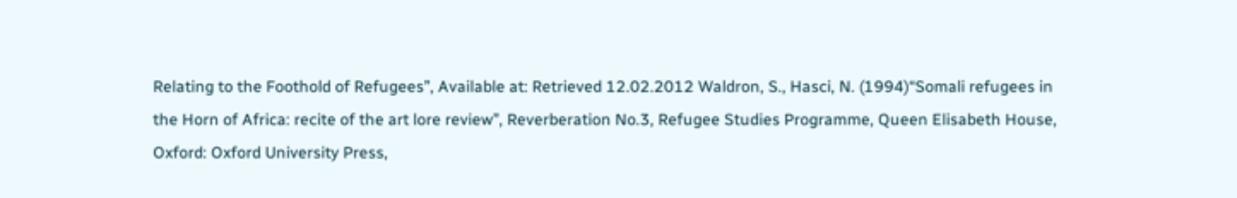Relating to the Foothold of Refugees”, Available at: Retrieved 12.02.2012 Waldron, S., Hasci, N. (1994)“Somali refugees in the Horn of Africa: recite of the art lore review”, Reverberation No.3, Refugee Studies Programme, Queen Elisabeth House, Oxford: Oxford University Press,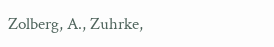Zolberg, A., Zuhrke,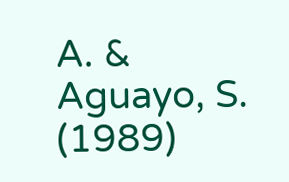A. & Aguayo, S. (1989)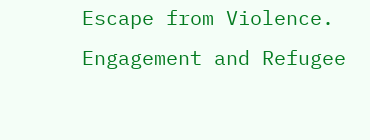Escape from Violence. Engagement and Refugee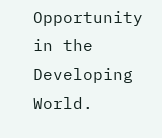Opportunity in the Developing World.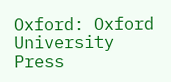Oxford: Oxford University Press